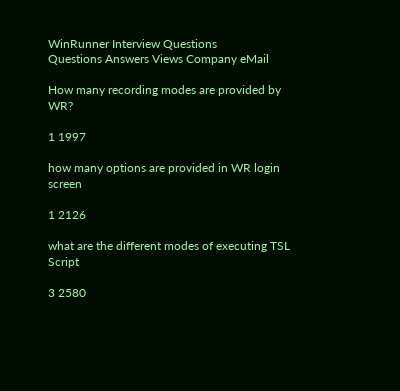WinRunner Interview Questions
Questions Answers Views Company eMail

How many recording modes are provided by WR?

1 1997

how many options are provided in WR login screen

1 2126

what are the different modes of executing TSL Script

3 2580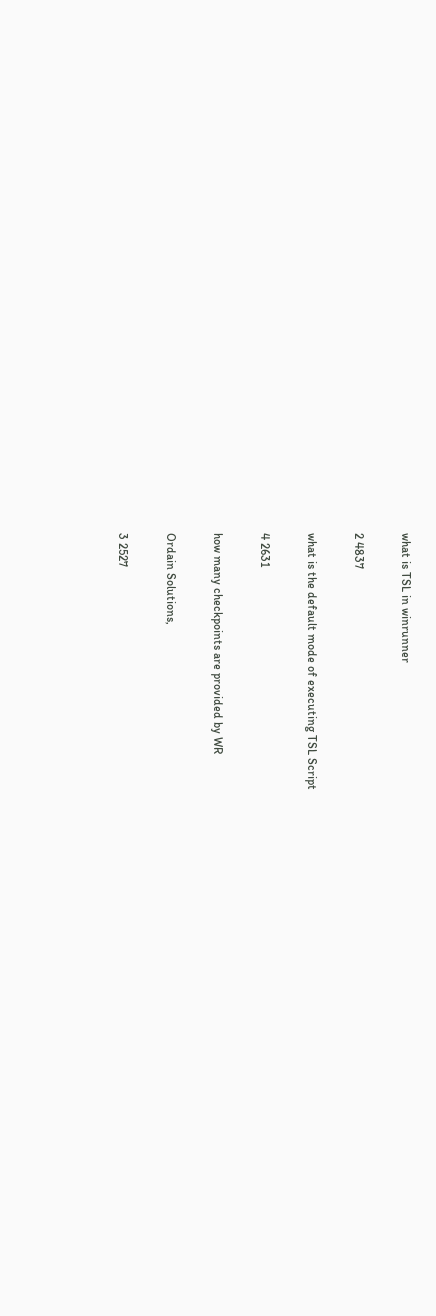what is TSL in winrunner

2 4837

what is the default mode of executing TSL Script

4 2631

how many checkpoints are provided by WR

Ordain Solutions,

3 2527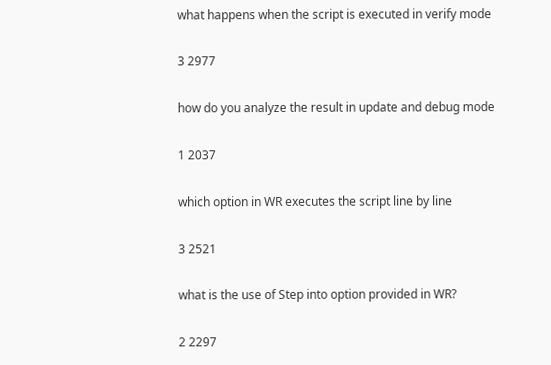what happens when the script is executed in verify mode

3 2977

how do you analyze the result in update and debug mode

1 2037

which option in WR executes the script line by line

3 2521

what is the use of Step into option provided in WR?

2 2297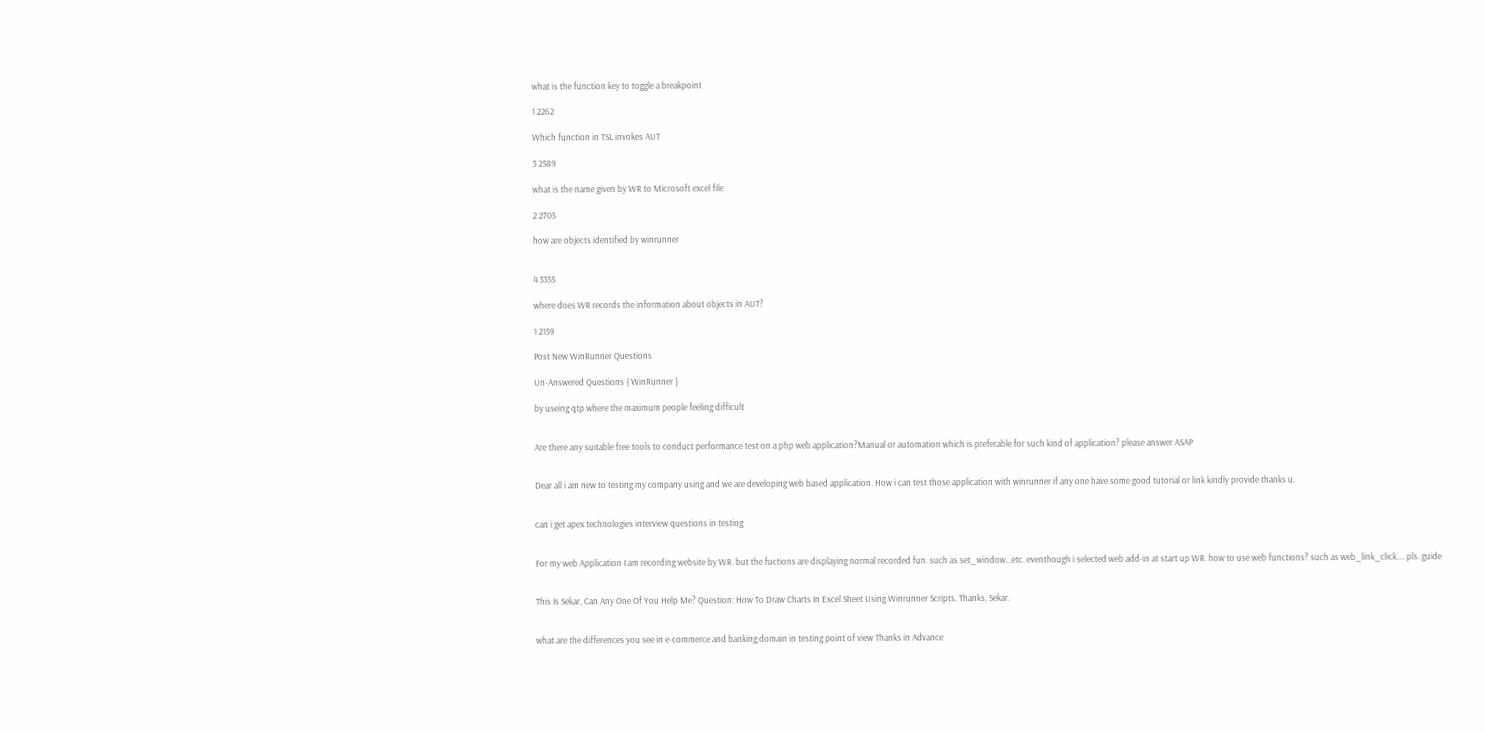what is the function key to toggle a breakpoint

1 2262

Which function in TSL invokes AUT

3 2589

what is the name given by WR to Microsoft excel file

2 2705

how are objects identified by winrunner


4 3355

where does WR records the information about objects in AUT?

1 2159

Post New WinRunner Questions

Un-Answered Questions { WinRunner }

by useing qtp where the maximum people feeling difficult


Are there any suitable free tools to conduct performance test on a php web application?Manual or automation which is preferable for such kind of application? please answer ASAP


Dear all i am new to testing my company using and we are developing web based application. How i can test those application with winrunner if any one have some good tutorial or link kindly provide thanks u.


can i get apex technologies interview questions in testing


For my web Application I am recording website by WR. but the fuctions are displaying normal recorded fun. such as set_window...etc. eventhough i selected web add-in at start up WR. how to use web functions? such as web_link_click.... pls. guide


This Is Sekar, Can Any One Of You Help Me? Question: How To Draw Charts In Excel Sheet Using Winrunner Scripts. Thanks, Sekar.


what are the differences you see in e-commerce and banking domain in testing point of view Thanks in Advance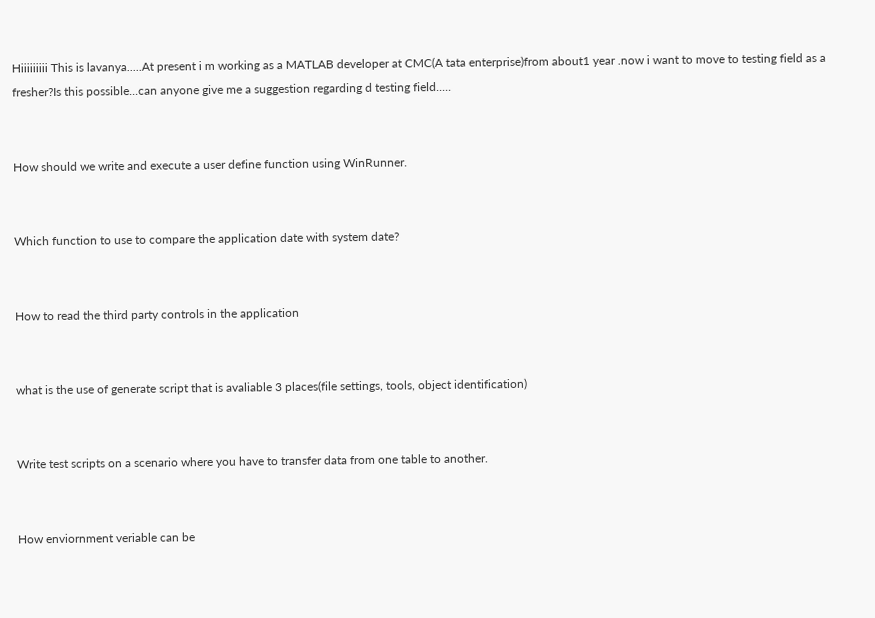Hiiiiiiiii This is lavanya.....At present i m working as a MATLAB developer at CMC(A tata enterprise)from about1 year .now i want to move to testing field as a fresher?Is this possible...can anyone give me a suggestion regarding d testing field.....


How should we write and execute a user define function using WinRunner.


Which function to use to compare the application date with system date?


How to read the third party controls in the application


what is the use of generate script that is avaliable 3 places(file settings, tools, object identification)


Write test scripts on a scenario where you have to transfer data from one table to another.


How enviornment veriable can be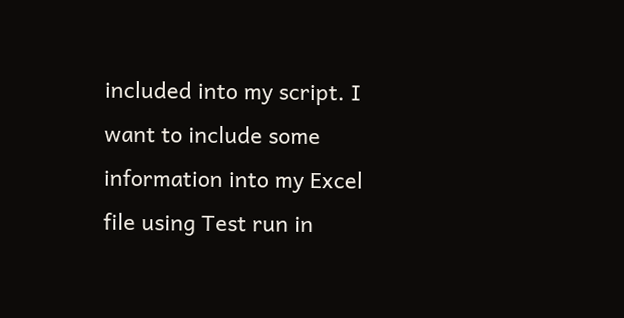included into my script. I want to include some information into my Excel file using Test run in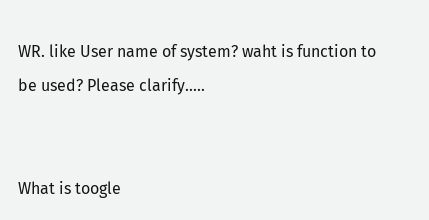WR. like User name of system? waht is function to be used? Please clarify.....


What is toogle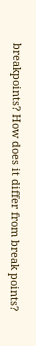breakpoints? How does it differ from break points?